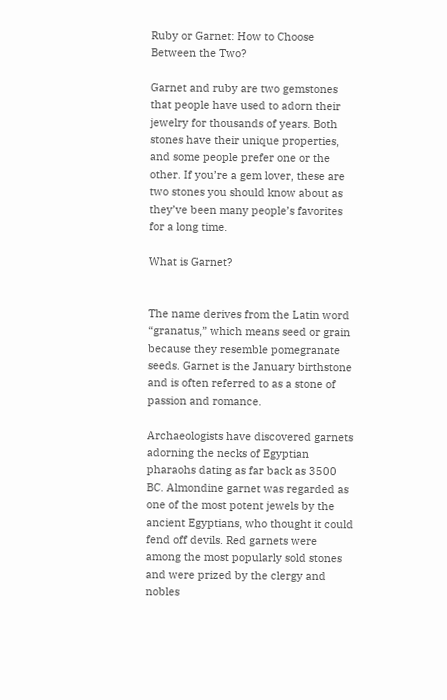Ruby or Garnet: How to Choose Between the Two?

Garnet and ruby are two gemstones that people have used to adorn their jewelry for thousands of years. Both stones have their unique properties, and some people prefer one or the other. If you’re a gem lover, these are two stones you should know about as they’ve been many people’s favorites for a long time.

What is Garnet?


The name derives from the Latin word “granatus,” which means seed or grain because they resemble pomegranate seeds. Garnet is the January birthstone and is often referred to as a stone of passion and romance.

Archaeologists have discovered garnets adorning the necks of Egyptian pharaohs dating as far back as 3500 BC. Almondine garnet was regarded as one of the most potent jewels by the ancient Egyptians, who thought it could fend off devils. Red garnets were among the most popularly sold stones and were prized by the clergy and nobles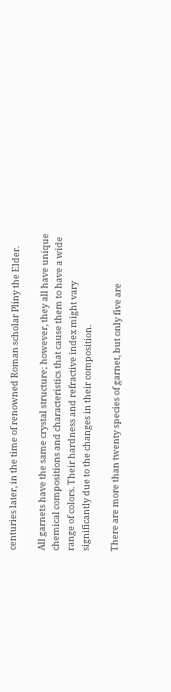centuries later, in the time of renowned Roman scholar Pliny the Elder.

All garnets have the same crystal structure; however, they all have unique chemical compositions and characteristics that cause them to have a wide range of colors. Their hardness and refractive index might vary significantly due to the changes in their composition.

There are more than twenty species of garnet, but only five are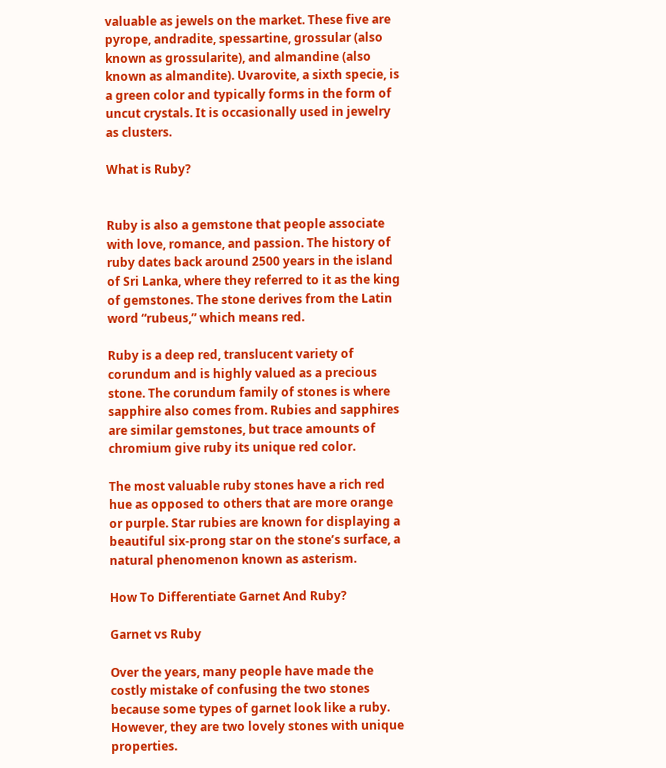valuable as jewels on the market. These five are pyrope, andradite, spessartine, grossular (also known as grossularite), and almandine (also known as almandite). Uvarovite, a sixth specie, is a green color and typically forms in the form of uncut crystals. It is occasionally used in jewelry as clusters.

What is Ruby?


Ruby is also a gemstone that people associate with love, romance, and passion. The history of ruby dates back around 2500 years in the island of Sri Lanka, where they referred to it as the king of gemstones. The stone derives from the Latin word “rubeus,” which means red.

Ruby is a deep red, translucent variety of corundum and is highly valued as a precious stone. The corundum family of stones is where sapphire also comes from. Rubies and sapphires are similar gemstones, but trace amounts of chromium give ruby its unique red color.

The most valuable ruby stones have a rich red hue as opposed to others that are more orange or purple. Star rubies are known for displaying a beautiful six-prong star on the stone’s surface, a natural phenomenon known as asterism.

How To Differentiate Garnet And Ruby?

Garnet vs Ruby

Over the years, many people have made the costly mistake of confusing the two stones because some types of garnet look like a ruby. However, they are two lovely stones with unique properties.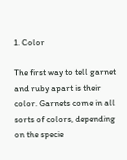1. Color

The first way to tell garnet and ruby apart is their color. Garnets come in all sorts of colors, depending on the specie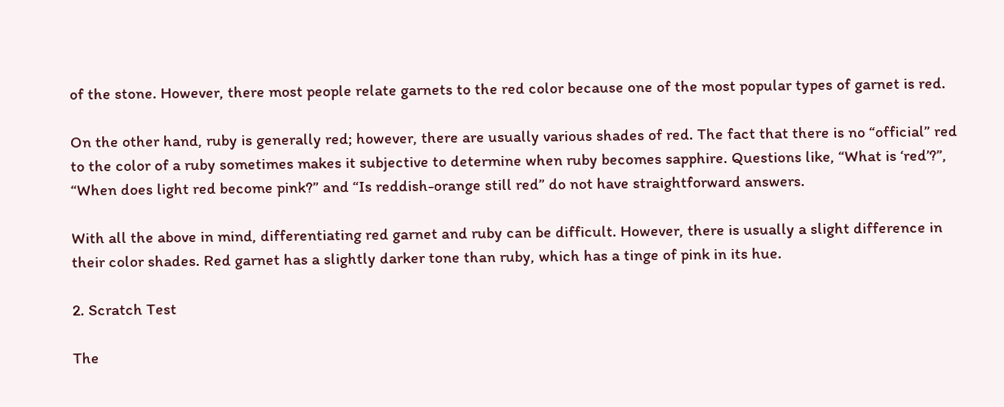of the stone. However, there most people relate garnets to the red color because one of the most popular types of garnet is red.

On the other hand, ruby is generally red; however, there are usually various shades of red. The fact that there is no “official” red to the color of a ruby sometimes makes it subjective to determine when ruby becomes sapphire. Questions like, “What is ‘red’?”, “When does light red become pink?” and “Is reddish-orange still red” do not have straightforward answers.

With all the above in mind, differentiating red garnet and ruby can be difficult. However, there is usually a slight difference in their color shades. Red garnet has a slightly darker tone than ruby, which has a tinge of pink in its hue.

2. Scratch Test

The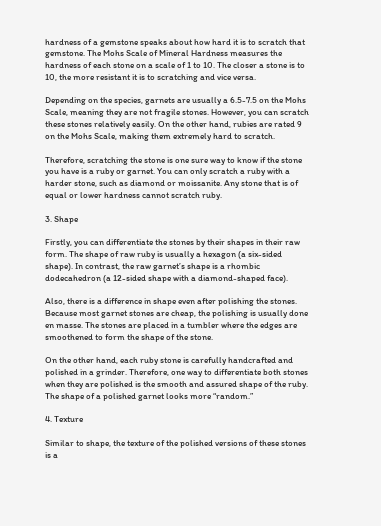hardness of a gemstone speaks about how hard it is to scratch that gemstone. The Mohs Scale of Mineral Hardness measures the hardness of each stone on a scale of 1 to 10. The closer a stone is to 10, the more resistant it is to scratching and vice versa.

Depending on the species, garnets are usually a 6.5-7.5 on the Mohs Scale, meaning they are not fragile stones. However, you can scratch these stones relatively easily. On the other hand, rubies are rated 9 on the Mohs Scale, making them extremely hard to scratch.

Therefore, scratching the stone is one sure way to know if the stone you have is a ruby or garnet. You can only scratch a ruby with a harder stone, such as diamond or moissanite. Any stone that is of equal or lower hardness cannot scratch ruby.

3. Shape

Firstly, you can differentiate the stones by their shapes in their raw form. The shape of raw ruby is usually a hexagon (a six-sided shape). In contrast, the raw garnet’s shape is a rhombic dodecahedron (a 12-sided shape with a diamond-shaped face).

Also, there is a difference in shape even after polishing the stones. Because most garnet stones are cheap, the polishing is usually done en masse. The stones are placed in a tumbler where the edges are smoothened to form the shape of the stone.

On the other hand, each ruby stone is carefully handcrafted and polished in a grinder. Therefore, one way to differentiate both stones when they are polished is the smooth and assured shape of the ruby. The shape of a polished garnet looks more “random.”

4. Texture

Similar to shape, the texture of the polished versions of these stones is a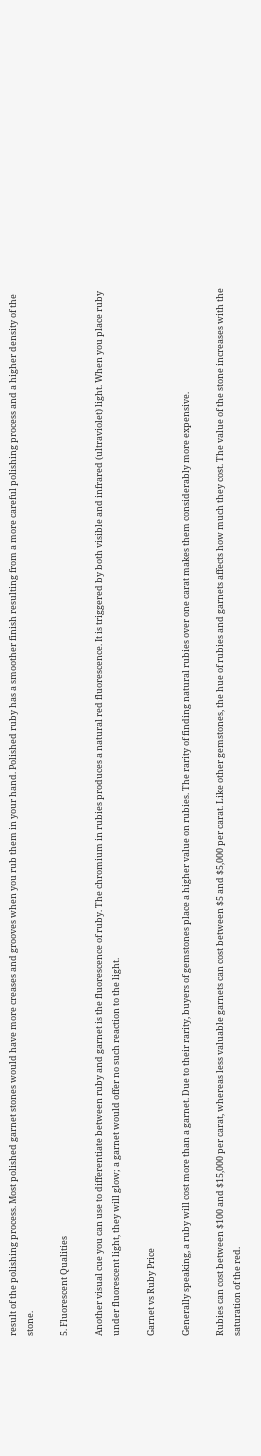result of the polishing process. Most polished garnet stones would have more creases and grooves when you rub them in your hand. Polished ruby has a smoother finish resulting from a more careful polishing process and a higher density of the stone.

5. Fluorescent Qualities

Another visual cue you can use to differentiate between ruby and garnet is the fluorescence of ruby. The chromium in rubies produces a natural red fluorescence. It is triggered by both visible and infrared (ultraviolet) light. When you place ruby under fluorescent light, they will glow; a garnet would offer no such reaction to the light.

Garnet vs Ruby Price

Generally speaking, a ruby will cost more than a garnet. Due to their rarity, buyers of gemstones place a higher value on rubies. The rarity of finding natural rubies over one carat makes them considerably more expensive.

Rubies can cost between $100 and $15,000 per carat, whereas less valuable garnets can cost between $5 and $5,000 per carat. Like other gemstones, the hue of rubies and garnets affects how much they cost. The value of the stone increases with the saturation of the red.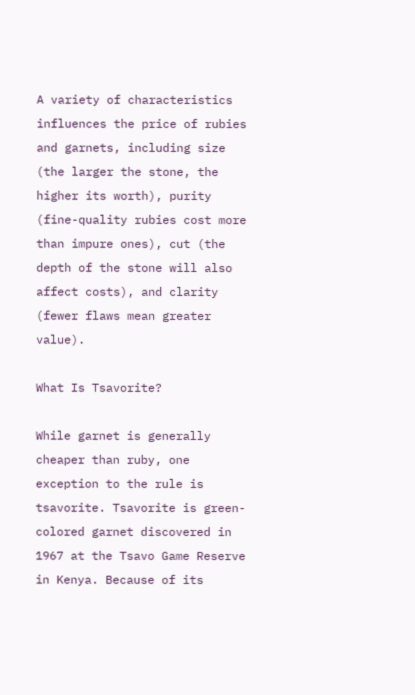A variety of characteristics influences the price of rubies and garnets, including size (the larger the stone, the higher its worth), purity (fine-quality rubies cost more than impure ones), cut (the depth of the stone will also affect costs), and clarity (fewer flaws mean greater value).

What Is Tsavorite?

While garnet is generally cheaper than ruby, one exception to the rule is tsavorite. Tsavorite is green-colored garnet discovered in 1967 at the Tsavo Game Reserve in Kenya. Because of its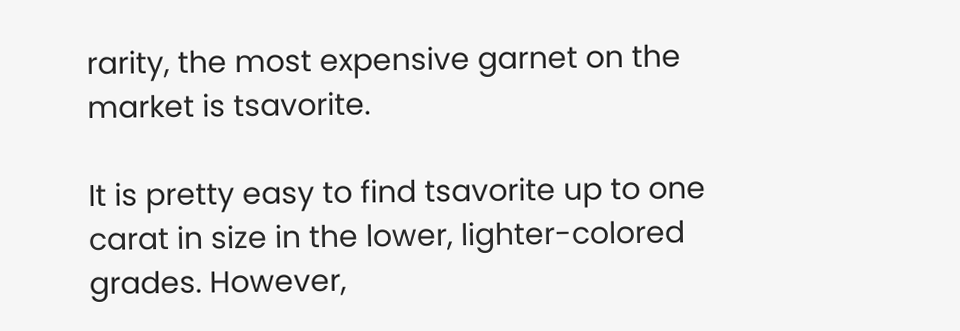rarity, the most expensive garnet on the market is tsavorite.

It is pretty easy to find tsavorite up to one carat in size in the lower, lighter-colored grades. However,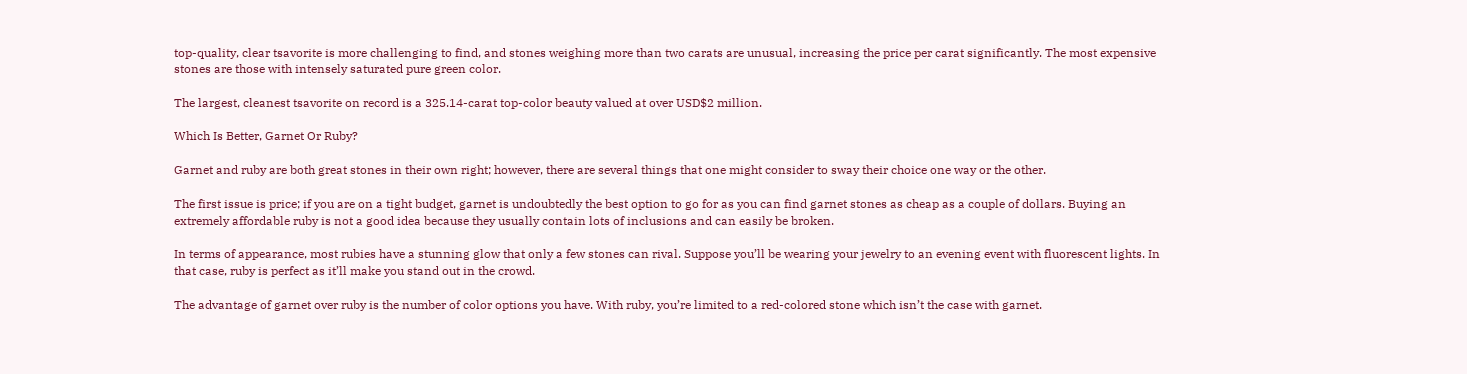top-quality, clear tsavorite is more challenging to find, and stones weighing more than two carats are unusual, increasing the price per carat significantly. The most expensive stones are those with intensely saturated pure green color.

The largest, cleanest tsavorite on record is a 325.14-carat top-color beauty valued at over USD$2 million.

Which Is Better, Garnet Or Ruby?

Garnet and ruby are both great stones in their own right; however, there are several things that one might consider to sway their choice one way or the other.

The first issue is price; if you are on a tight budget, garnet is undoubtedly the best option to go for as you can find garnet stones as cheap as a couple of dollars. Buying an extremely affordable ruby is not a good idea because they usually contain lots of inclusions and can easily be broken.

In terms of appearance, most rubies have a stunning glow that only a few stones can rival. Suppose you’ll be wearing your jewelry to an evening event with fluorescent lights. In that case, ruby is perfect as it’ll make you stand out in the crowd.

The advantage of garnet over ruby is the number of color options you have. With ruby, you’re limited to a red-colored stone which isn’t the case with garnet.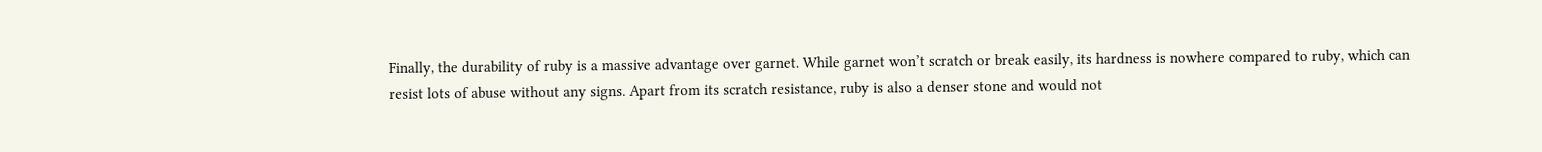Finally, the durability of ruby is a massive advantage over garnet. While garnet won’t scratch or break easily, its hardness is nowhere compared to ruby, which can resist lots of abuse without any signs. Apart from its scratch resistance, ruby is also a denser stone and would not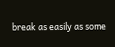break as easily as some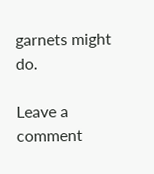garnets might do.

Leave a comment